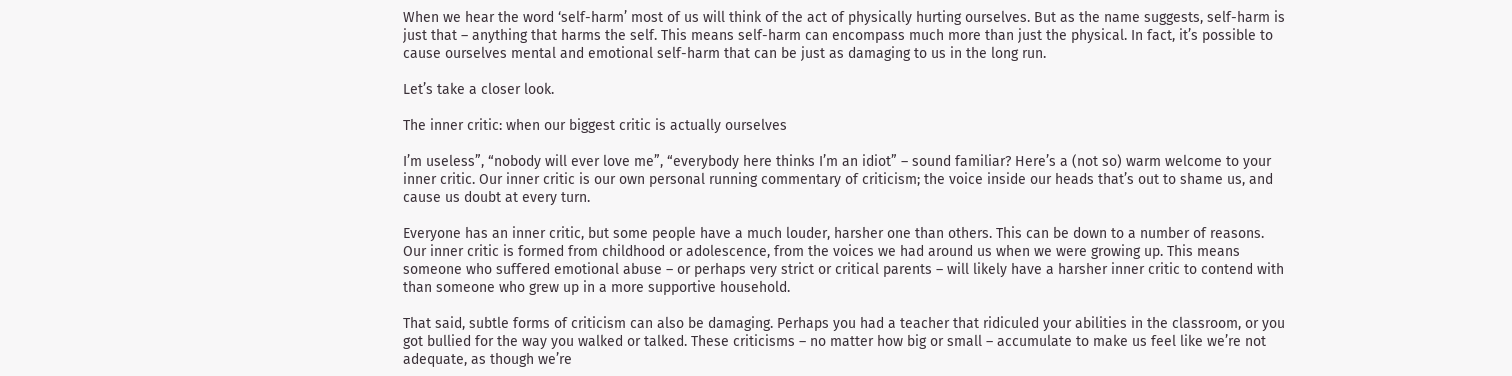When we hear the word ‘self-harm’ most of us will think of the act of physically hurting ourselves. But as the name suggests, self-harm is just that – anything that harms the self. This means self-harm can encompass much more than just the physical. In fact, it’s possible to cause ourselves mental and emotional self-harm that can be just as damaging to us in the long run.

Let’s take a closer look.

The inner critic: when our biggest critic is actually ourselves

I’m useless”, “nobody will ever love me”, “everybody here thinks I’m an idiot” – sound familiar? Here’s a (not so) warm welcome to your inner critic. Our inner critic is our own personal running commentary of criticism; the voice inside our heads that’s out to shame us, and cause us doubt at every turn.

Everyone has an inner critic, but some people have a much louder, harsher one than others. This can be down to a number of reasons. Our inner critic is formed from childhood or adolescence, from the voices we had around us when we were growing up. This means someone who suffered emotional abuse – or perhaps very strict or critical parents – will likely have a harsher inner critic to contend with than someone who grew up in a more supportive household.

That said, subtle forms of criticism can also be damaging. Perhaps you had a teacher that ridiculed your abilities in the classroom, or you got bullied for the way you walked or talked. These criticisms – no matter how big or small – accumulate to make us feel like we’re not adequate, as though we’re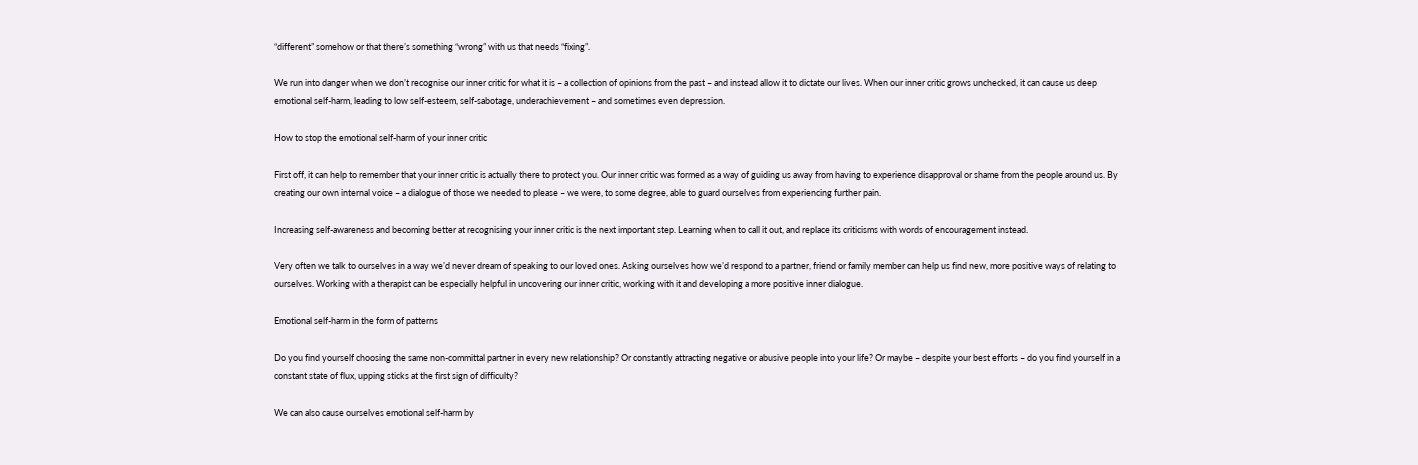“different” somehow or that there’s something “wrong” with us that needs “fixing”.

We run into danger when we don’t recognise our inner critic for what it is – a collection of opinions from the past – and instead allow it to dictate our lives. When our inner critic grows unchecked, it can cause us deep emotional self-harm, leading to low self-esteem, self-sabotage, underachievement – and sometimes even depression.

How to stop the emotional self-harm of your inner critic

First off, it can help to remember that your inner critic is actually there to protect you. Our inner critic was formed as a way of guiding us away from having to experience disapproval or shame from the people around us. By creating our own internal voice – a dialogue of those we needed to please – we were, to some degree, able to guard ourselves from experiencing further pain.

Increasing self-awareness and becoming better at recognising your inner critic is the next important step. Learning when to call it out, and replace its criticisms with words of encouragement instead.

Very often we talk to ourselves in a way we’d never dream of speaking to our loved ones. Asking ourselves how we’d respond to a partner, friend or family member can help us find new, more positive ways of relating to ourselves. Working with a therapist can be especially helpful in uncovering our inner critic, working with it and developing a more positive inner dialogue.

Emotional self-harm in the form of patterns

Do you find yourself choosing the same non-committal partner in every new relationship? Or constantly attracting negative or abusive people into your life? Or maybe – despite your best efforts – do you find yourself in a constant state of flux, upping sticks at the first sign of difficulty?

We can also cause ourselves emotional self-harm by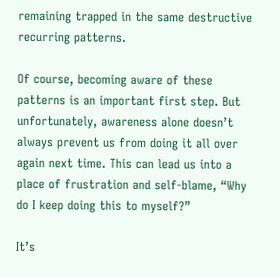remaining trapped in the same destructive recurring patterns.

Of course, becoming aware of these patterns is an important first step. But unfortunately, awareness alone doesn’t always prevent us from doing it all over again next time. This can lead us into a place of frustration and self-blame, “Why do I keep doing this to myself?”

It’s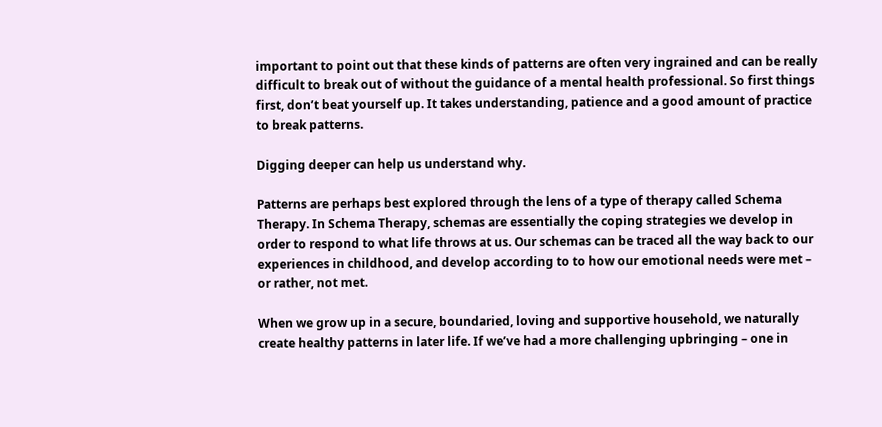important to point out that these kinds of patterns are often very ingrained and can be really difficult to break out of without the guidance of a mental health professional. So first things first, don’t beat yourself up. It takes understanding, patience and a good amount of practice to break patterns.

Digging deeper can help us understand why.

Patterns are perhaps best explored through the lens of a type of therapy called Schema Therapy. In Schema Therapy, schemas are essentially the coping strategies we develop in order to respond to what life throws at us. Our schemas can be traced all the way back to our experiences in childhood, and develop according to to how our emotional needs were met – or rather, not met.

When we grow up in a secure, boundaried, loving and supportive household, we naturally create healthy patterns in later life. If we’ve had a more challenging upbringing – one in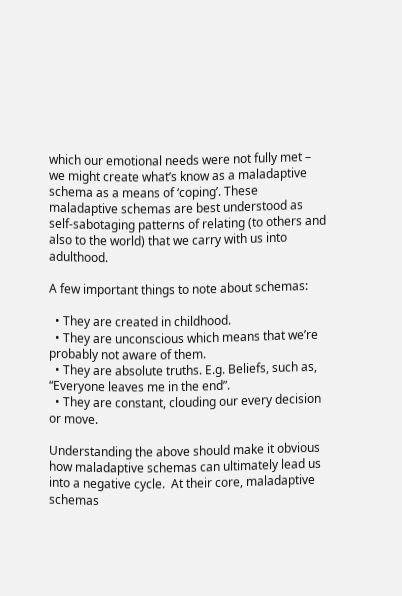which our emotional needs were not fully met – we might create what’s know as a maladaptive schema as a means of ‘coping’. These maladaptive schemas are best understood as self-sabotaging patterns of relating (to others and also to the world) that we carry with us into adulthood.

A few important things to note about schemas:

  • They are created in childhood.
  • They are unconscious which means that we’re probably not aware of them.
  • They are absolute truths. E.g. Beliefs, such as, “Everyone leaves me in the end”.
  • They are constant, clouding our every decision or move.

Understanding the above should make it obvious how maladaptive schemas can ultimately lead us into a negative cycle.  At their core, maladaptive schemas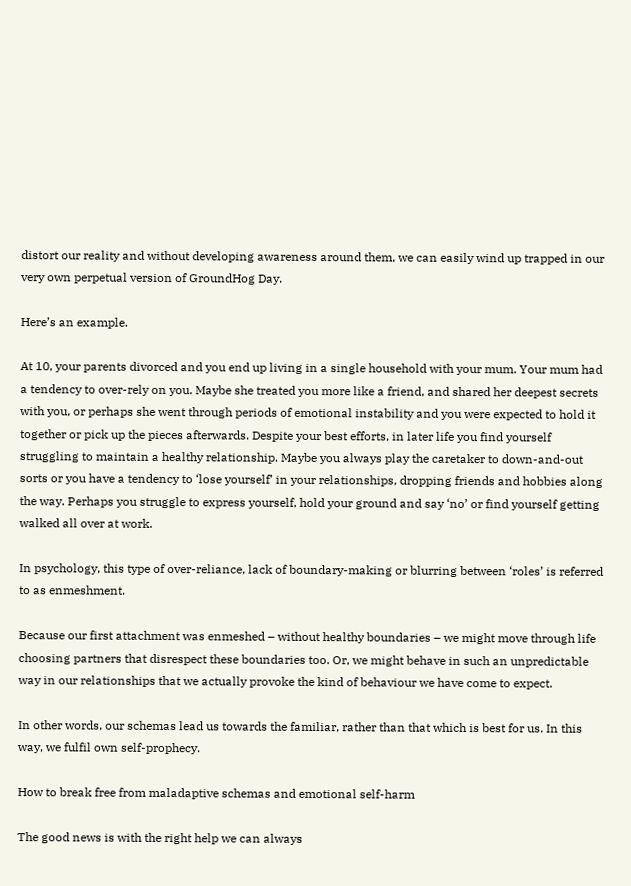distort our reality and without developing awareness around them, we can easily wind up trapped in our very own perpetual version of GroundHog Day.

Here’s an example.

At 10, your parents divorced and you end up living in a single household with your mum. Your mum had a tendency to over-rely on you. Maybe she treated you more like a friend, and shared her deepest secrets with you, or perhaps she went through periods of emotional instability and you were expected to hold it together or pick up the pieces afterwards. Despite your best efforts, in later life you find yourself struggling to maintain a healthy relationship. Maybe you always play the caretaker to down-and-out sorts or you have a tendency to ‘lose yourself’ in your relationships, dropping friends and hobbies along the way. Perhaps you struggle to express yourself, hold your ground and say ‘no’ or find yourself getting walked all over at work.

In psychology, this type of over-reliance, lack of boundary-making or blurring between ‘roles’ is referred to as enmeshment.

Because our first attachment was enmeshed – without healthy boundaries – we might move through life choosing partners that disrespect these boundaries too. Or, we might behave in such an unpredictable way in our relationships that we actually provoke the kind of behaviour we have come to expect.

In other words, our schemas lead us towards the familiar, rather than that which is best for us. In this way, we fulfil own self-prophecy.

How to break free from maladaptive schemas and emotional self-harm

The good news is with the right help we can always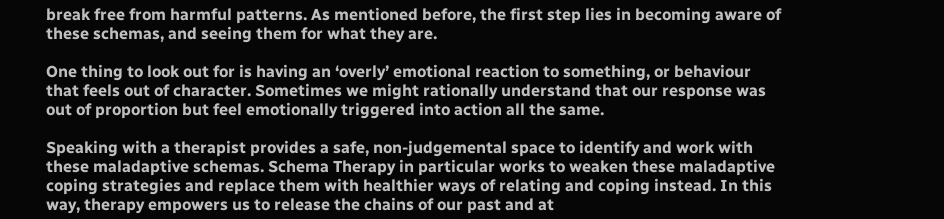break free from harmful patterns. As mentioned before, the first step lies in becoming aware of these schemas, and seeing them for what they are.

One thing to look out for is having an ‘overly’ emotional reaction to something, or behaviour that feels out of character. Sometimes we might rationally understand that our response was out of proportion but feel emotionally triggered into action all the same.

Speaking with a therapist provides a safe, non-judgemental space to identify and work with these maladaptive schemas. Schema Therapy in particular works to weaken these maladaptive coping strategies and replace them with healthier ways of relating and coping instead. In this way, therapy empowers us to release the chains of our past and at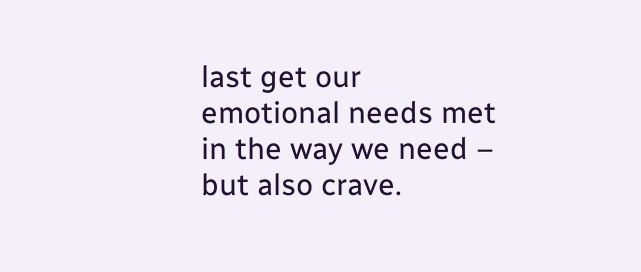last get our emotional needs met in the way we need – but also crave.